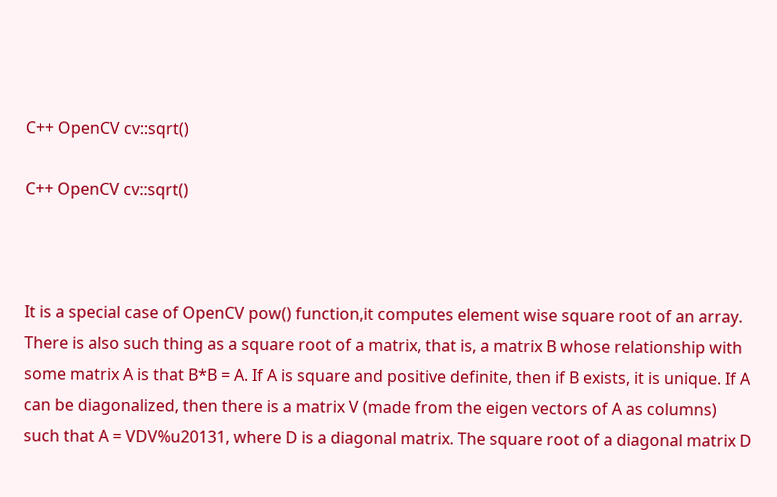C++ OpenCV cv::sqrt()

C++ OpenCV cv::sqrt()



It is a special case of OpenCV pow() function,it computes element wise square root of an array.
There is also such thing as a square root of a matrix, that is, a matrix B whose relationship with some matrix A is that B*B = A. If A is square and positive definite, then if B exists, it is unique. If A can be diagonalized, then there is a matrix V (made from the eigen vectors of A as columns) such that A = VDV%u20131, where D is a diagonal matrix. The square root of a diagonal matrix D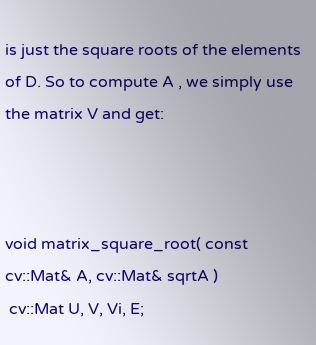is just the square roots of the elements of D. So to compute A , we simply use the matrix V and get:



void matrix_square_root( const cv::Mat& A, cv::Mat& sqrtA )
 cv::Mat U, V, Vi, E;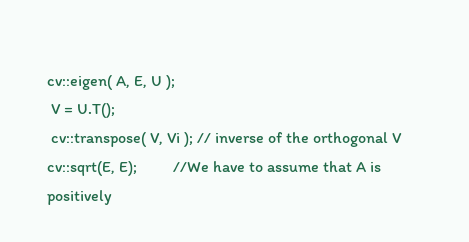cv::eigen( A, E, U );
 V = U.T();
 cv::transpose( V, Vi ); // inverse of the orthogonal V
cv::sqrt(E, E);         //We have to assume that A is positively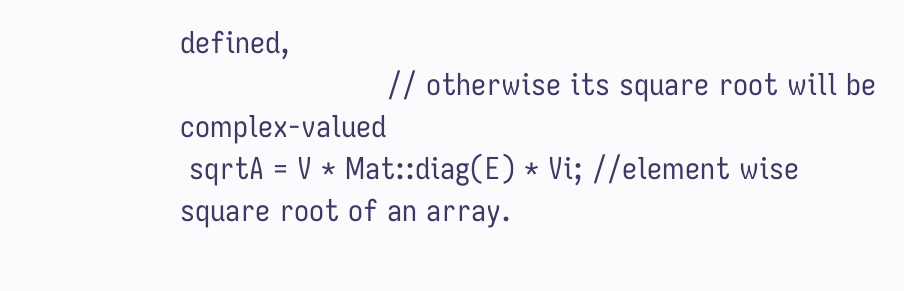defined,
                       // otherwise its square root will be complex-valued
 sqrtA = V * Mat::diag(E) * Vi; //element wise square root of an array.